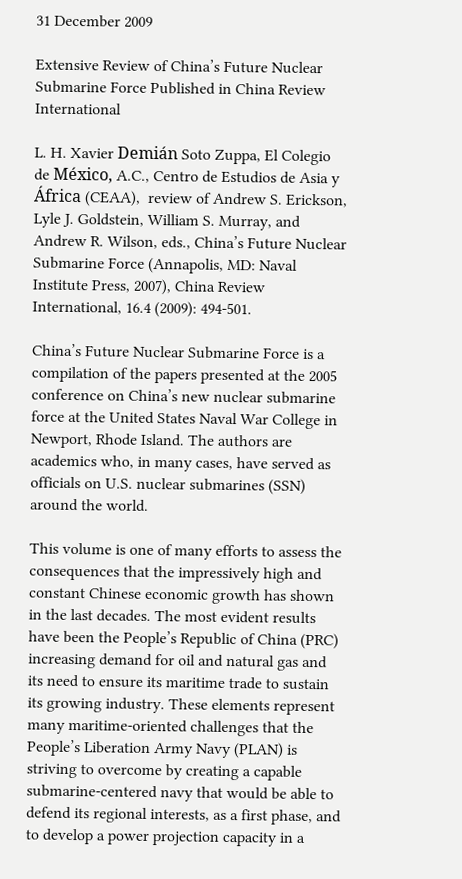31 December 2009

Extensive Review of China’s Future Nuclear Submarine Force Published in China Review International

L. H. Xavier Demián Soto Zuppa, El Colegio de México, A.C., Centro de Estudios de Asia y África (CEAA),  review of Andrew S. Erickson, Lyle J. Goldstein, William S. Murray, and Andrew R. Wilson, eds., China’s Future Nuclear Submarine Force (Annapolis, MD: Naval Institute Press, 2007), China Review International, 16.4 (2009): 494-501.

China’s Future Nuclear Submarine Force is a compilation of the papers presented at the 2005 conference on China’s new nuclear submarine force at the United States Naval War College in Newport, Rhode Island. The authors are academics who, in many cases, have served as officials on U.S. nuclear submarines (SSN) around the world.

This volume is one of many efforts to assess the consequences that the impressively high and constant Chinese economic growth has shown in the last decades. The most evident results have been the People’s Republic of China (PRC) increasing demand for oil and natural gas and its need to ensure its maritime trade to sustain its growing industry. These elements represent many maritime-oriented challenges that the People’s Liberation Army Navy (PLAN) is striving to overcome by creating a capable submarine-centered navy that would be able to defend its regional interests, as a first phase, and to develop a power projection capacity in a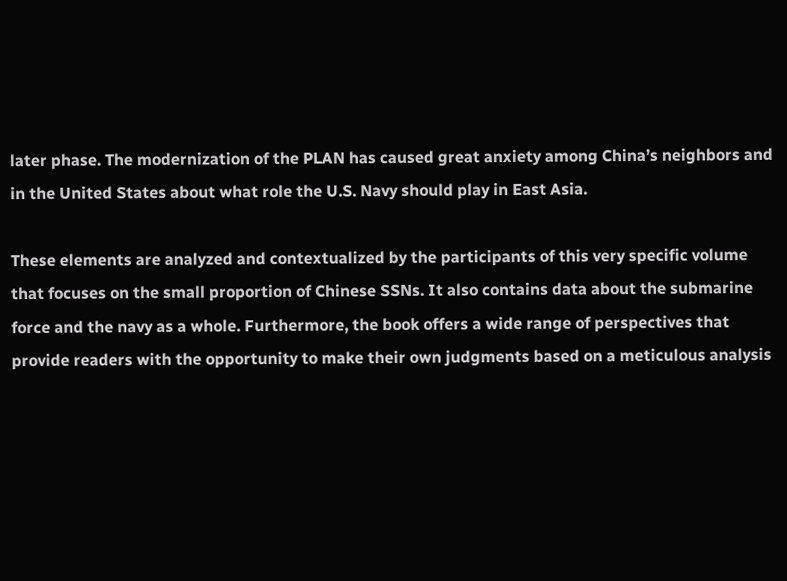later phase. The modernization of the PLAN has caused great anxiety among China’s neighbors and in the United States about what role the U.S. Navy should play in East Asia.

These elements are analyzed and contextualized by the participants of this very specific volume that focuses on the small proportion of Chinese SSNs. It also contains data about the submarine force and the navy as a whole. Furthermore, the book offers a wide range of perspectives that provide readers with the opportunity to make their own judgments based on a meticulous analysis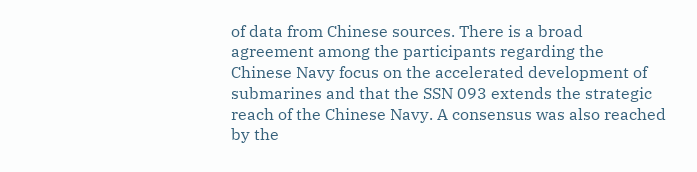of data from Chinese sources. There is a broad agreement among the participants regarding the Chinese Navy focus on the accelerated development of submarines and that the SSN 093 extends the strategic reach of the Chinese Navy. A consensus was also reached by the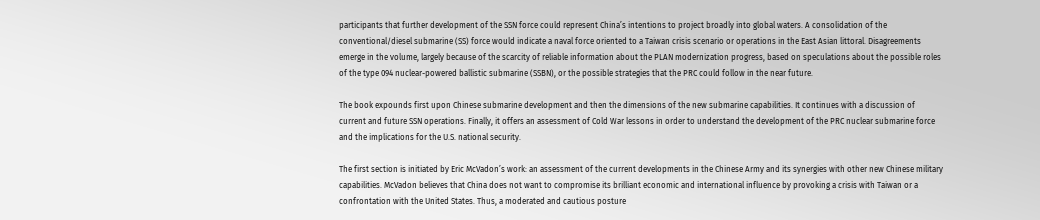participants that further development of the SSN force could represent China’s intentions to project broadly into global waters. A consolidation of the conventional/diesel submarine (SS) force would indicate a naval force oriented to a Taiwan crisis scenario or operations in the East Asian littoral. Disagreements emerge in the volume, largely because of the scarcity of reliable information about the PLAN modernization progress, based on speculations about the possible roles of the type 094 nuclear-powered ballistic submarine (SSBN), or the possible strategies that the PRC could follow in the near future.

The book expounds first upon Chinese submarine development and then the dimensions of the new submarine capabilities. It continues with a discussion of current and future SSN operations. Finally, it offers an assessment of Cold War lessons in order to understand the development of the PRC nuclear submarine force and the implications for the U.S. national security.

The first section is initiated by Eric McVadon’s work: an assessment of the current developments in the Chinese Army and its synergies with other new Chinese military capabilities. McVadon believes that China does not want to compromise its brilliant economic and international influence by provoking a crisis with Taiwan or a confrontation with the United States. Thus, a moderated and cautious posture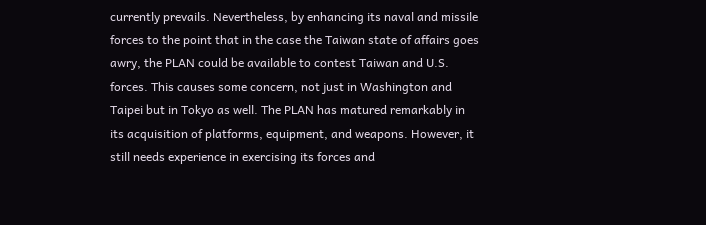currently prevails. Nevertheless, by enhancing its naval and missile forces to the point that in the case the Taiwan state of affairs goes awry, the PLAN could be available to contest Taiwan and U.S. forces. This causes some concern, not just in Washington and Taipei but in Tokyo as well. The PLAN has matured remarkably in its acquisition of platforms, equipment, and weapons. However, it still needs experience in exercising its forces and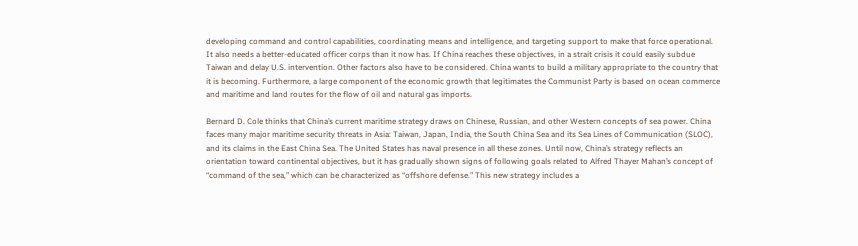developing command and control capabilities, coordinating means and intelligence, and targeting support to make that force operational. It also needs a better-educated officer corps than it now has. If China reaches these objectives, in a strait crisis it could easily subdue Taiwan and delay U.S. intervention. Other factors also have to be considered. China wants to build a military appropriate to the country that it is becoming. Furthermore, a large component of the economic growth that legitimates the Communist Party is based on ocean commerce and maritime and land routes for the flow of oil and natural gas imports.

Bernard D. Cole thinks that China’s current maritime strategy draws on Chinese, Russian, and other Western concepts of sea power. China faces many major maritime security threats in Asia: Taiwan, Japan, India, the South China Sea and its Sea Lines of Communication (SLOC), and its claims in the East China Sea. The United States has naval presence in all these zones. Until now, China’s strategy reflects an orientation toward continental objectives, but it has gradually shown signs of following goals related to Alfred Thayer Mahan’s concept of “command of the sea,” which can be characterized as “offshore defense.” This new strategy includes a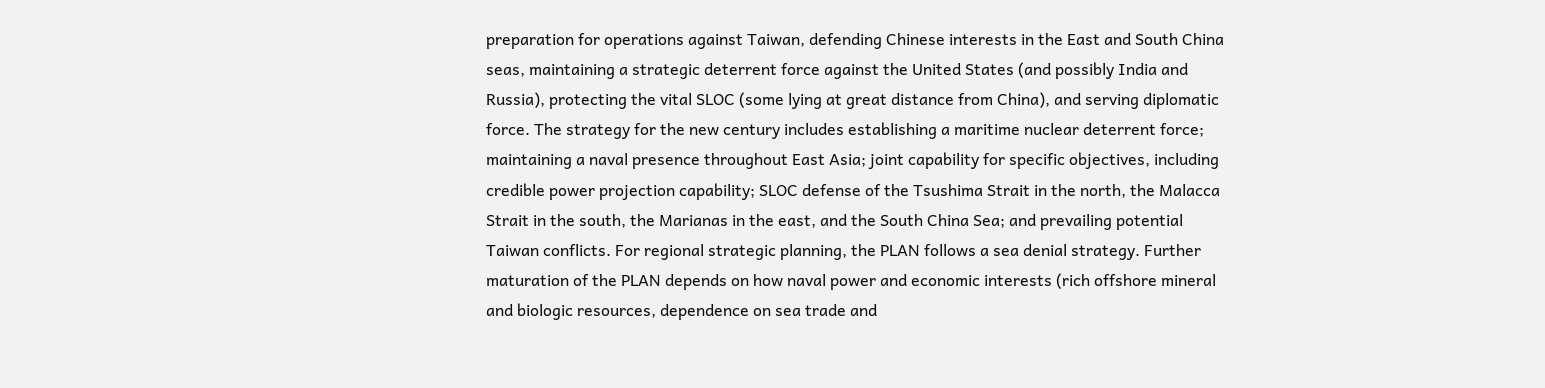preparation for operations against Taiwan, defending Chinese interests in the East and South China seas, maintaining a strategic deterrent force against the United States (and possibly India and Russia), protecting the vital SLOC (some lying at great distance from China), and serving diplomatic force. The strategy for the new century includes establishing a maritime nuclear deterrent force; maintaining a naval presence throughout East Asia; joint capability for specific objectives, including credible power projection capability; SLOC defense of the Tsushima Strait in the north, the Malacca Strait in the south, the Marianas in the east, and the South China Sea; and prevailing potential Taiwan conflicts. For regional strategic planning, the PLAN follows a sea denial strategy. Further maturation of the PLAN depends on how naval power and economic interests (rich offshore mineral and biologic resources, dependence on sea trade and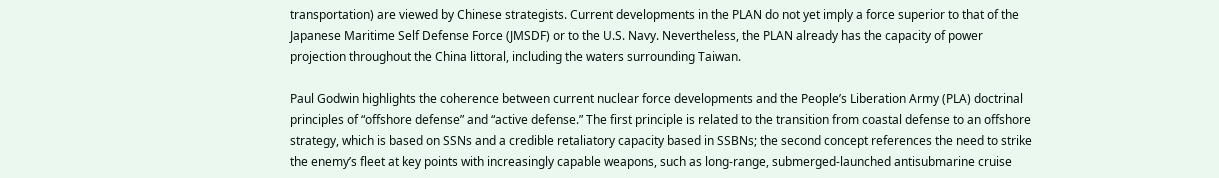transportation) are viewed by Chinese strategists. Current developments in the PLAN do not yet imply a force superior to that of the Japanese Maritime Self Defense Force (JMSDF) or to the U.S. Navy. Nevertheless, the PLAN already has the capacity of power projection throughout the China littoral, including the waters surrounding Taiwan.

Paul Godwin highlights the coherence between current nuclear force developments and the People’s Liberation Army (PLA) doctrinal principles of “offshore defense” and “active defense.” The first principle is related to the transition from coastal defense to an offshore strategy, which is based on SSNs and a credible retaliatory capacity based in SSBNs; the second concept references the need to strike the enemy’s fleet at key points with increasingly capable weapons, such as long-range, submerged-launched antisubmarine cruise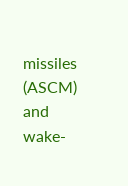missiles (ASCM) and wake-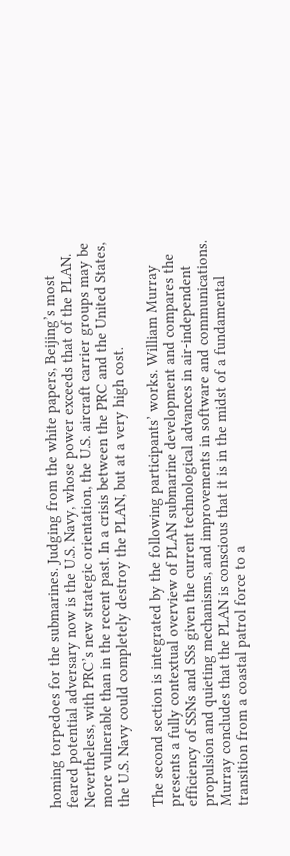homing torpedoes for the submarines. Judging from the white papers, Beijing’s most feared potential adversary now is the U.S. Navy, whose power exceeds that of the PLAN. Nevertheless, with PRC’s new strategic orientation, the U.S. aircraft carrier groups may be more vulnerable than in the recent past. In a crisis between the PRC and the United States, the U.S. Navy could completely destroy the PLAN, but at a very high cost.

The second section is integrated by the following participants’ works. William Murray presents a fully contextual overview of PLAN submarine development and compares the efficiency of SSNs and SSs given the current technological advances in air-independent propulsion and quieting mechanisms, and improvements in software and communications. Murray concludes that the PLAN is conscious that it is in the midst of a fundamental transition from a coastal patrol force to a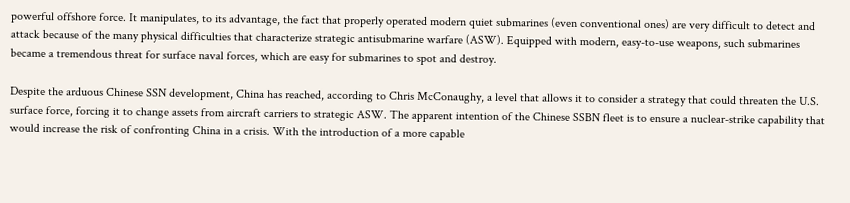powerful offshore force. It manipulates, to its advantage, the fact that properly operated modern quiet submarines (even conventional ones) are very difficult to detect and attack because of the many physical difficulties that characterize strategic antisubmarine warfare (ASW). Equipped with modern, easy-to-use weapons, such submarines became a tremendous threat for surface naval forces, which are easy for submarines to spot and destroy.

Despite the arduous Chinese SSN development, China has reached, according to Chris McConaughy, a level that allows it to consider a strategy that could threaten the U.S. surface force, forcing it to change assets from aircraft carriers to strategic ASW. The apparent intention of the Chinese SSBN fleet is to ensure a nuclear-strike capability that would increase the risk of confronting China in a crisis. With the introduction of a more capable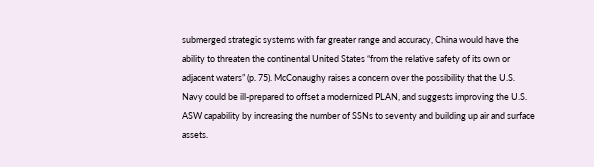submerged strategic systems with far greater range and accuracy, China would have the ability to threaten the continental United States “from the relative safety of its own or adjacent waters” (p. 75). McConaughy raises a concern over the possibility that the U.S. Navy could be ill-prepared to offset a modernized PLAN, and suggests improving the U.S. ASW capability by increasing the number of SSNs to seventy and building up air and surface assets.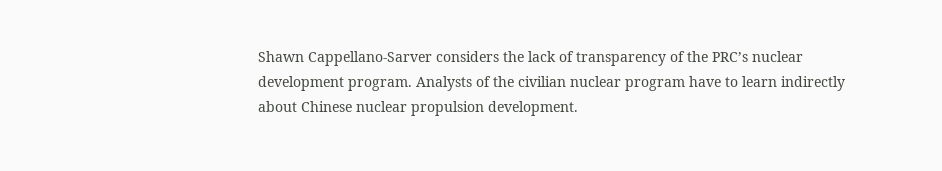Shawn Cappellano-Sarver considers the lack of transparency of the PRC’s nuclear development program. Analysts of the civilian nuclear program have to learn indirectly about Chinese nuclear propulsion development.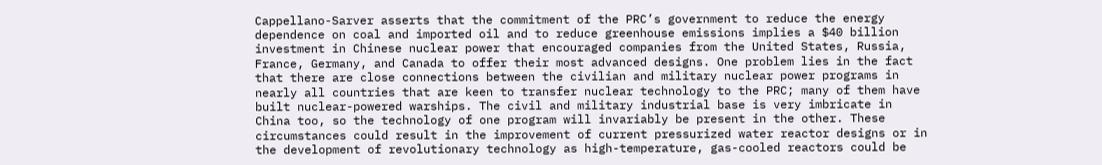Cappellano-Sarver asserts that the commitment of the PRC’s government to reduce the energy dependence on coal and imported oil and to reduce greenhouse emissions implies a $40 billion investment in Chinese nuclear power that encouraged companies from the United States, Russia, France, Germany, and Canada to offer their most advanced designs. One problem lies in the fact that there are close connections between the civilian and military nuclear power programs in nearly all countries that are keen to transfer nuclear technology to the PRC; many of them have built nuclear-powered warships. The civil and military industrial base is very imbricate in China too, so the technology of one program will invariably be present in the other. These circumstances could result in the improvement of current pressurized water reactor designs or in the development of revolutionary technology as high-temperature, gas-cooled reactors could be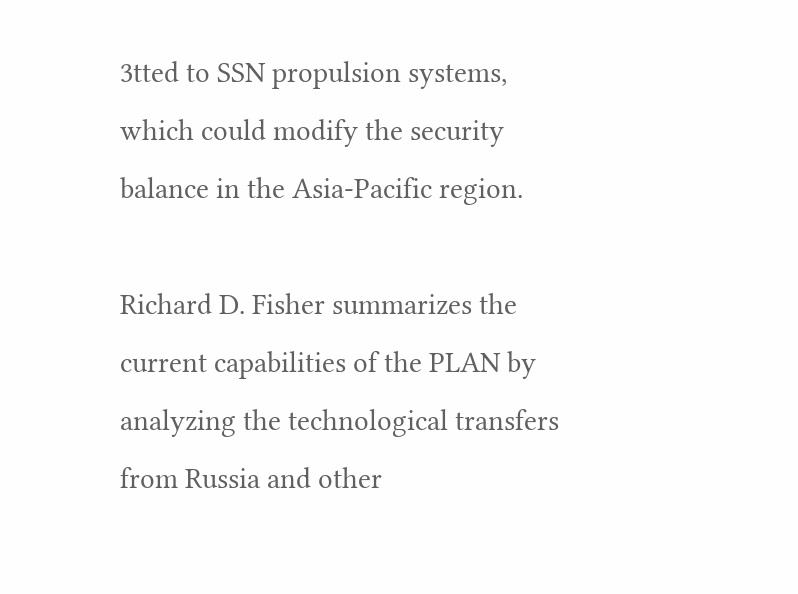3tted to SSN propulsion systems, which could modify the security balance in the Asia-Pacific region.

Richard D. Fisher summarizes the current capabilities of the PLAN by analyzing the technological transfers from Russia and other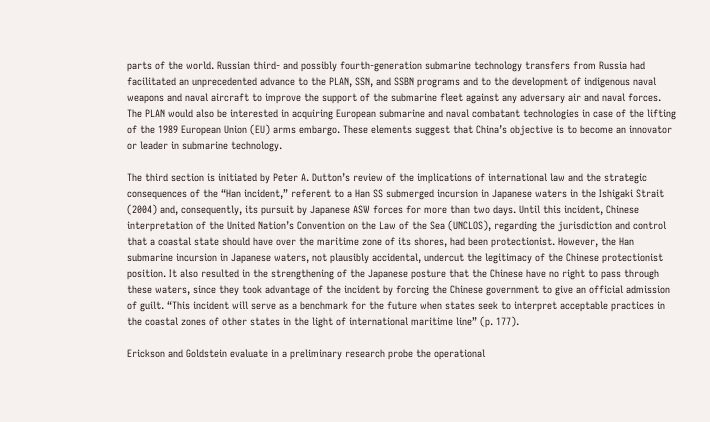parts of the world. Russian third- and possibly fourth-generation submarine technology transfers from Russia had facilitated an unprecedented advance to the PLAN, SSN, and SSBN programs and to the development of indigenous naval weapons and naval aircraft to improve the support of the submarine fleet against any adversary air and naval forces. The PLAN would also be interested in acquiring European submarine and naval combatant technologies in case of the lifting of the 1989 European Union (EU) arms embargo. These elements suggest that China’s objective is to become an innovator or leader in submarine technology.

The third section is initiated by Peter A. Dutton’s review of the implications of international law and the strategic consequences of the “Han incident,” referent to a Han SS submerged incursion in Japanese waters in the Ishigaki Strait (2004) and, consequently, its pursuit by Japanese ASW forces for more than two days. Until this incident, Chinese interpretation of the United Nation’s Convention on the Law of the Sea (UNCLOS), regarding the jurisdiction and control that a coastal state should have over the maritime zone of its shores, had been protectionist. However, the Han submarine incursion in Japanese waters, not plausibly accidental, undercut the legitimacy of the Chinese protectionist position. It also resulted in the strengthening of the Japanese posture that the Chinese have no right to pass through these waters, since they took advantage of the incident by forcing the Chinese government to give an official admission of guilt. “This incident will serve as a benchmark for the future when states seek to interpret acceptable practices in the coastal zones of other states in the light of international maritime line” (p. 177).

Erickson and Goldstein evaluate in a preliminary research probe the operational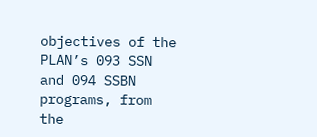objectives of the PLAN’s 093 SSN and 094 SSBN programs, from the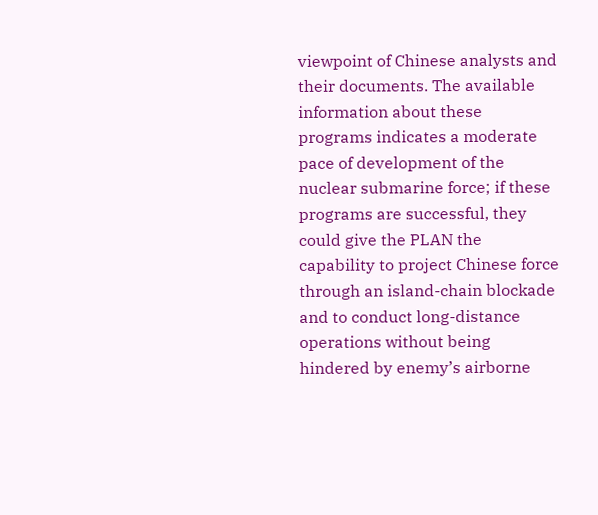viewpoint of Chinese analysts and their documents. The available information about these programs indicates a moderate pace of development of the nuclear submarine force; if these programs are successful, they could give the PLAN the capability to project Chinese force through an island-chain blockade and to conduct long-distance operations without being hindered by enemy’s airborne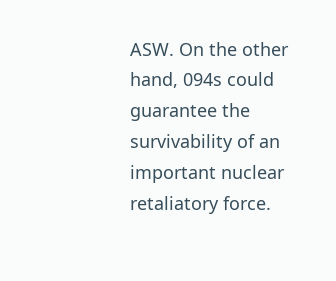ASW. On the other hand, 094s could guarantee the survivability of an important nuclear retaliatory force.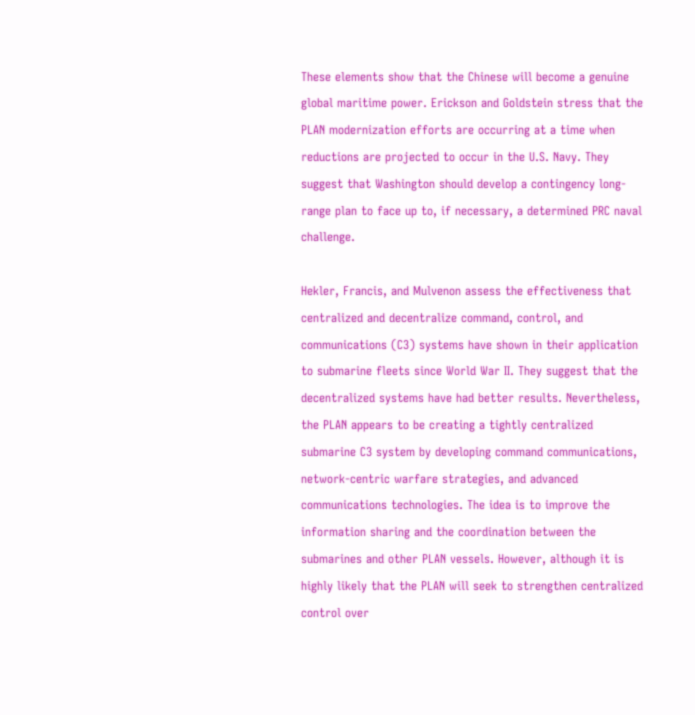These elements show that the Chinese will become a genuine global maritime power. Erickson and Goldstein stress that the PLAN modernization efforts are occurring at a time when reductions are projected to occur in the U.S. Navy. They suggest that Washington should develop a contingency long-range plan to face up to, if necessary, a determined PRC naval challenge.

Hekler, Francis, and Mulvenon assess the effectiveness that centralized and decentralize command, control, and communications (C3) systems have shown in their application to submarine fleets since World War II. They suggest that the decentralized systems have had better results. Nevertheless, the PLAN appears to be creating a tightly centralized submarine C3 system by developing command communications, network-centric warfare strategies, and advanced communications technologies. The idea is to improve the information sharing and the coordination between the submarines and other PLAN vessels. However, although it is highly likely that the PLAN will seek to strengthen centralized control over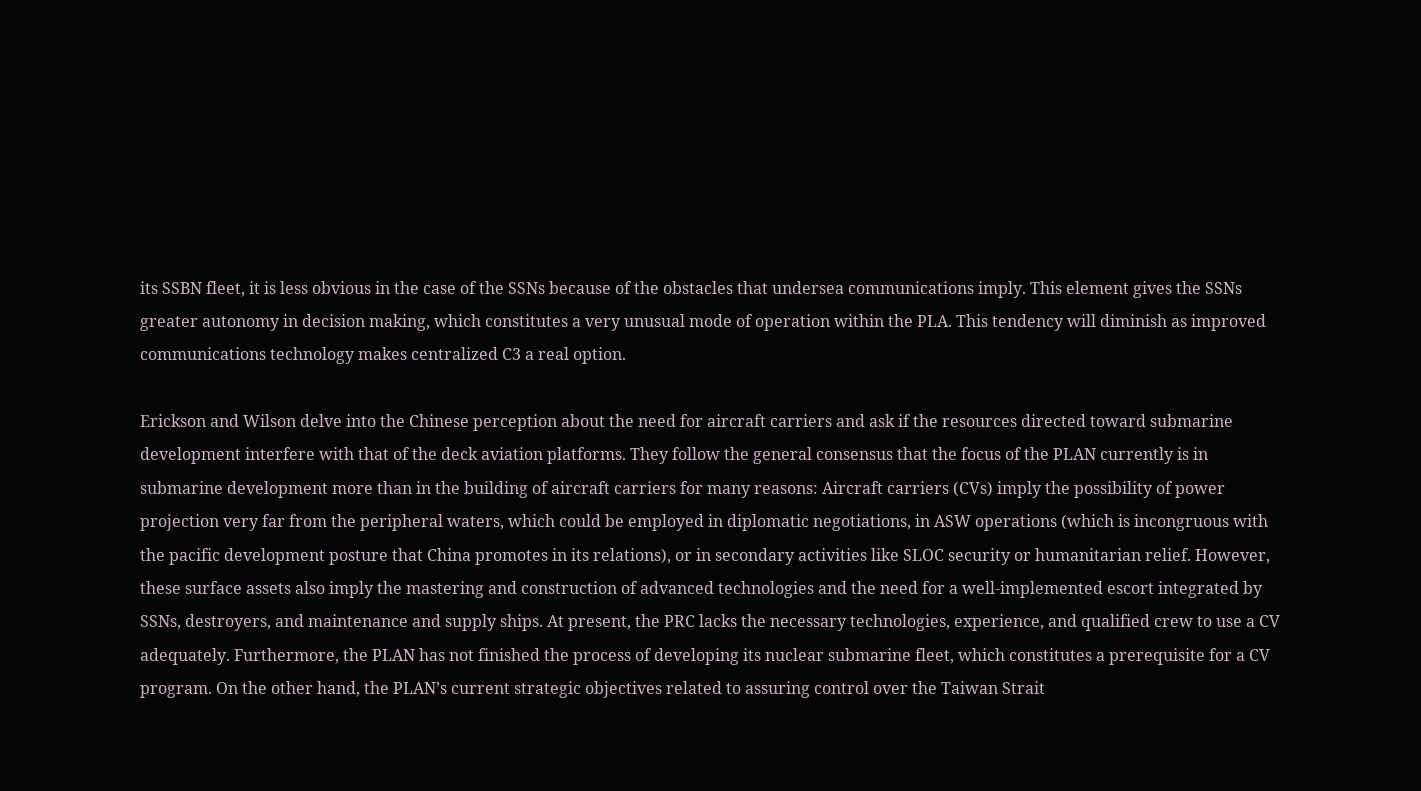its SSBN fleet, it is less obvious in the case of the SSNs because of the obstacles that undersea communications imply. This element gives the SSNs greater autonomy in decision making, which constitutes a very unusual mode of operation within the PLA. This tendency will diminish as improved communications technology makes centralized C3 a real option.

Erickson and Wilson delve into the Chinese perception about the need for aircraft carriers and ask if the resources directed toward submarine development interfere with that of the deck aviation platforms. They follow the general consensus that the focus of the PLAN currently is in submarine development more than in the building of aircraft carriers for many reasons: Aircraft carriers (CVs) imply the possibility of power projection very far from the peripheral waters, which could be employed in diplomatic negotiations, in ASW operations (which is incongruous with the pacific development posture that China promotes in its relations), or in secondary activities like SLOC security or humanitarian relief. However, these surface assets also imply the mastering and construction of advanced technologies and the need for a well-implemented escort integrated by SSNs, destroyers, and maintenance and supply ships. At present, the PRC lacks the necessary technologies, experience, and qualified crew to use a CV adequately. Furthermore, the PLAN has not finished the process of developing its nuclear submarine fleet, which constitutes a prerequisite for a CV program. On the other hand, the PLAN’s current strategic objectives related to assuring control over the Taiwan Strait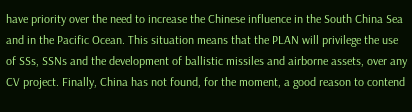have priority over the need to increase the Chinese influence in the South China Sea and in the Pacific Ocean. This situation means that the PLAN will privilege the use of SSs, SSNs and the development of ballistic missiles and airborne assets, over any CV project. Finally, China has not found, for the moment, a good reason to contend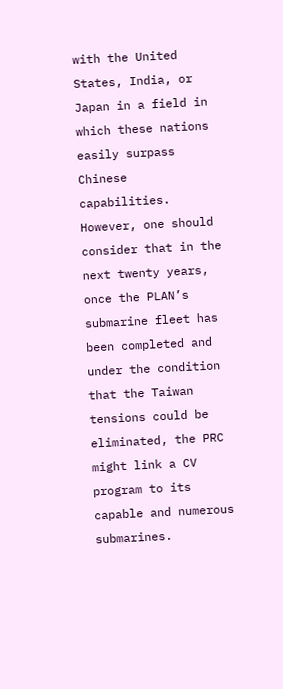with the United States, India, or Japan in a field in which these nations easily surpass Chinese capabilities. However, one should consider that in the next twenty years, once the PLAN’s submarine fleet has been completed and under the condition that the Taiwan tensions could be eliminated, the PRC might link a CV program to its capable and numerous submarines.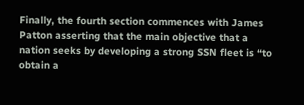Finally, the fourth section commences with James Patton asserting that the main objective that a nation seeks by developing a strong SSN fleet is “to obtain a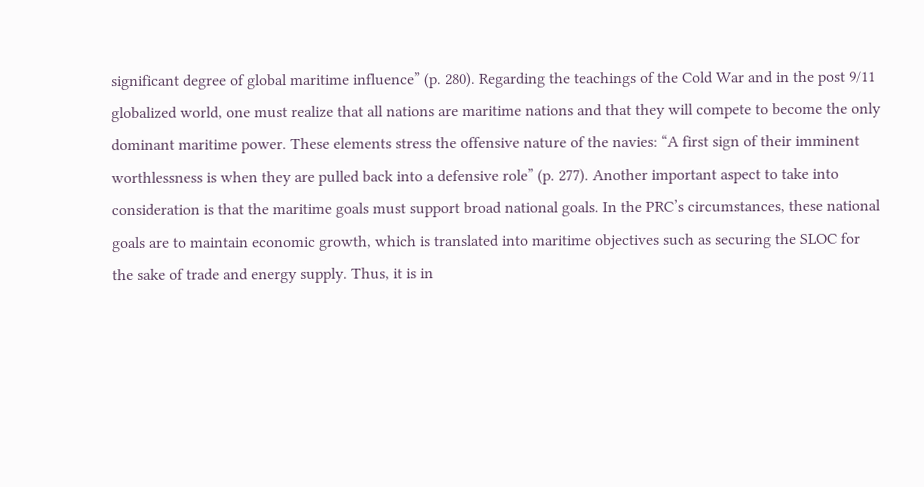significant degree of global maritime influence” (p. 280). Regarding the teachings of the Cold War and in the post 9/11 globalized world, one must realize that all nations are maritime nations and that they will compete to become the only dominant maritime power. These elements stress the offensive nature of the navies: “A first sign of their imminent worthlessness is when they are pulled back into a defensive role” (p. 277). Another important aspect to take into consideration is that the maritime goals must support broad national goals. In the PRC’s circumstances, these national goals are to maintain economic growth, which is translated into maritime objectives such as securing the SLOC for the sake of trade and energy supply. Thus, it is in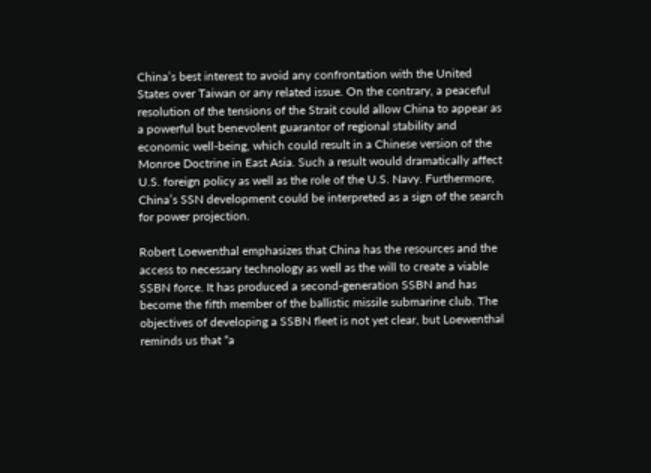China’s best interest to avoid any confrontation with the United States over Taiwan or any related issue. On the contrary, a peaceful resolution of the tensions of the Strait could allow China to appear as a powerful but benevolent guarantor of regional stability and economic well-being, which could result in a Chinese version of the Monroe Doctrine in East Asia. Such a result would dramatically affect U.S. foreign policy as well as the role of the U.S. Navy. Furthermore, China’s SSN development could be interpreted as a sign of the search for power projection.

Robert Loewenthal emphasizes that China has the resources and the access to necessary technology as well as the will to create a viable SSBN force. It has produced a second-generation SSBN and has become the fifth member of the ballistic missile submarine club. The objectives of developing a SSBN fleet is not yet clear, but Loewenthal reminds us that “a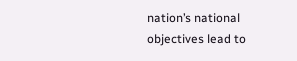nation’s national objectives lead to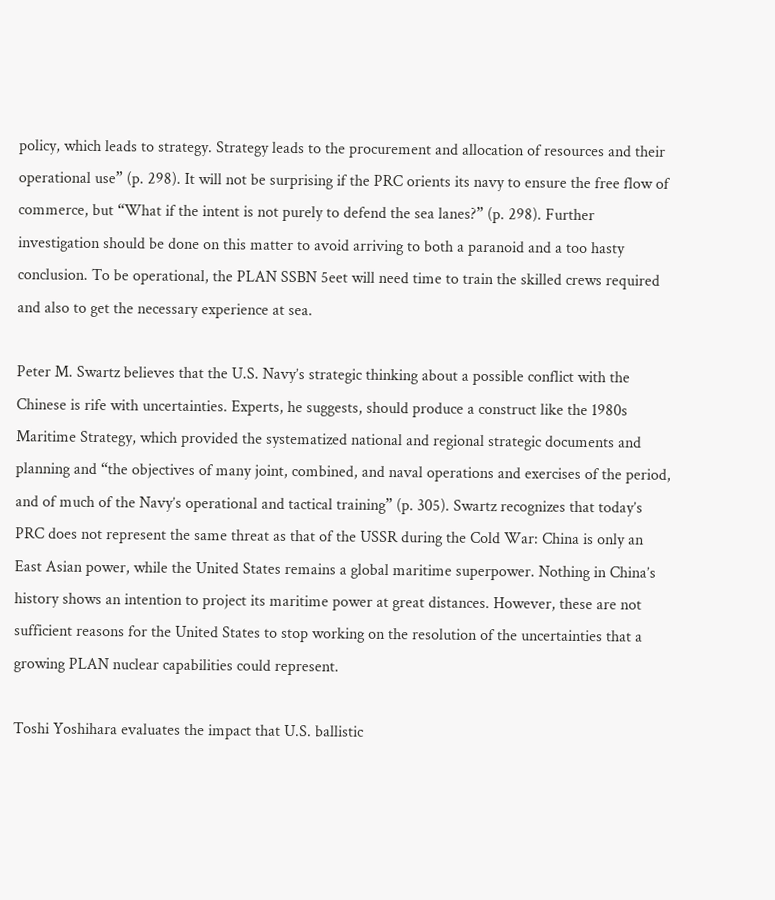policy, which leads to strategy. Strategy leads to the procurement and allocation of resources and their operational use” (p. 298). It will not be surprising if the PRC orients its navy to ensure the free flow of commerce, but “What if the intent is not purely to defend the sea lanes?” (p. 298). Further investigation should be done on this matter to avoid arriving to both a paranoid and a too hasty conclusion. To be operational, the PLAN SSBN 5eet will need time to train the skilled crews required and also to get the necessary experience at sea.

Peter M. Swartz believes that the U.S. Navy’s strategic thinking about a possible conflict with the Chinese is rife with uncertainties. Experts, he suggests, should produce a construct like the 1980s Maritime Strategy, which provided the systematized national and regional strategic documents and planning and “the objectives of many joint, combined, and naval operations and exercises of the period, and of much of the Navy’s operational and tactical training” (p. 305). Swartz recognizes that today’s PRC does not represent the same threat as that of the USSR during the Cold War: China is only an East Asian power, while the United States remains a global maritime superpower. Nothing in China’s history shows an intention to project its maritime power at great distances. However, these are not sufficient reasons for the United States to stop working on the resolution of the uncertainties that a growing PLAN nuclear capabilities could represent.

Toshi Yoshihara evaluates the impact that U.S. ballistic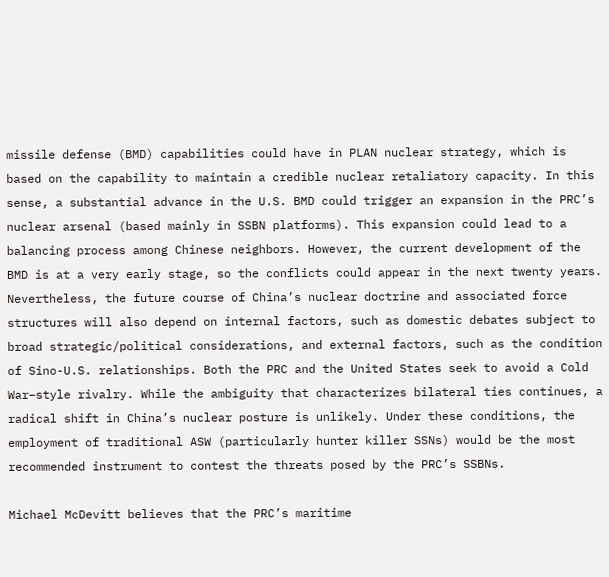missile defense (BMD) capabilities could have in PLAN nuclear strategy, which is based on the capability to maintain a credible nuclear retaliatory capacity. In this sense, a substantial advance in the U.S. BMD could trigger an expansion in the PRC’s nuclear arsenal (based mainly in SSBN platforms). This expansion could lead to a balancing process among Chinese neighbors. However, the current development of the BMD is at a very early stage, so the conflicts could appear in the next twenty years. Nevertheless, the future course of China’s nuclear doctrine and associated force structures will also depend on internal factors, such as domestic debates subject to broad strategic/political considerations, and external factors, such as the condition of Sino-U.S. relationships. Both the PRC and the United States seek to avoid a Cold War–style rivalry. While the ambiguity that characterizes bilateral ties continues, a radical shift in China’s nuclear posture is unlikely. Under these conditions, the employment of traditional ASW (particularly hunter killer SSNs) would be the most recommended instrument to contest the threats posed by the PRC’s SSBNs.

Michael McDevitt believes that the PRC’s maritime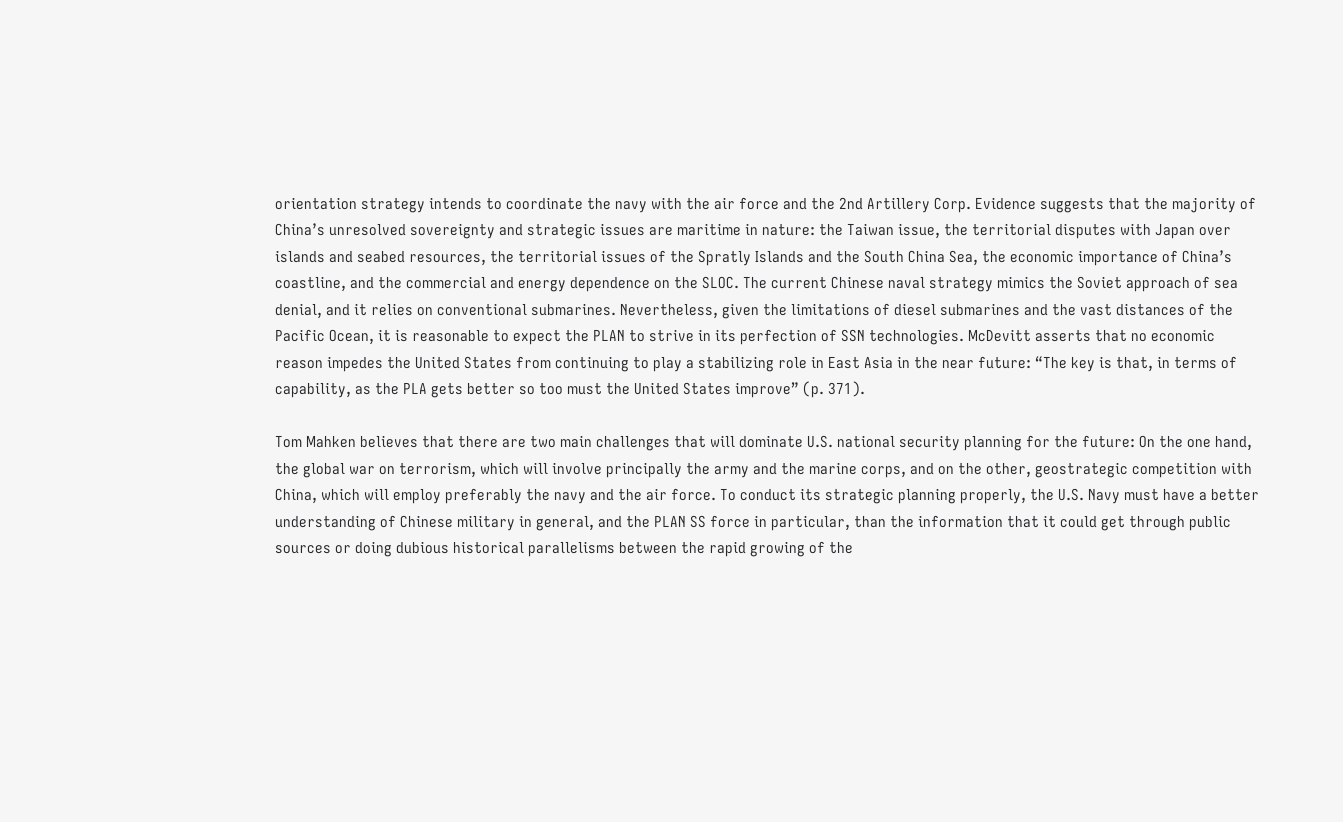orientation strategy intends to coordinate the navy with the air force and the 2nd Artillery Corp. Evidence suggests that the majority of China’s unresolved sovereignty and strategic issues are maritime in nature: the Taiwan issue, the territorial disputes with Japan over islands and seabed resources, the territorial issues of the Spratly Islands and the South China Sea, the economic importance of China’s coastline, and the commercial and energy dependence on the SLOC. The current Chinese naval strategy mimics the Soviet approach of sea denial, and it relies on conventional submarines. Nevertheless, given the limitations of diesel submarines and the vast distances of the Pacific Ocean, it is reasonable to expect the PLAN to strive in its perfection of SSN technologies. McDevitt asserts that no economic reason impedes the United States from continuing to play a stabilizing role in East Asia in the near future: “The key is that, in terms of capability, as the PLA gets better so too must the United States improve” (p. 371).

Tom Mahken believes that there are two main challenges that will dominate U.S. national security planning for the future: On the one hand, the global war on terrorism, which will involve principally the army and the marine corps, and on the other, geostrategic competition with China, which will employ preferably the navy and the air force. To conduct its strategic planning properly, the U.S. Navy must have a better understanding of Chinese military in general, and the PLAN SS force in particular, than the information that it could get through public sources or doing dubious historical parallelisms between the rapid growing of the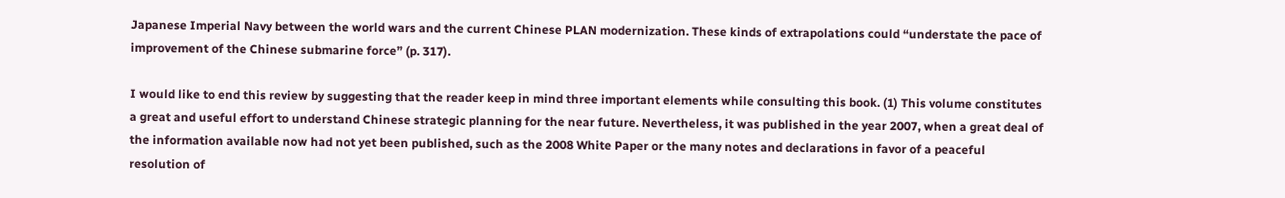Japanese Imperial Navy between the world wars and the current Chinese PLAN modernization. These kinds of extrapolations could “understate the pace of improvement of the Chinese submarine force” (p. 317).

I would like to end this review by suggesting that the reader keep in mind three important elements while consulting this book. (1) This volume constitutes a great and useful effort to understand Chinese strategic planning for the near future. Nevertheless, it was published in the year 2007, when a great deal of the information available now had not yet been published, such as the 2008 White Paper or the many notes and declarations in favor of a peaceful resolution of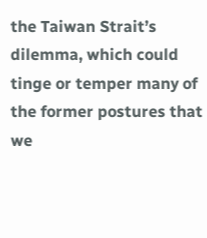the Taiwan Strait’s dilemma, which could tinge or temper many of the former postures that we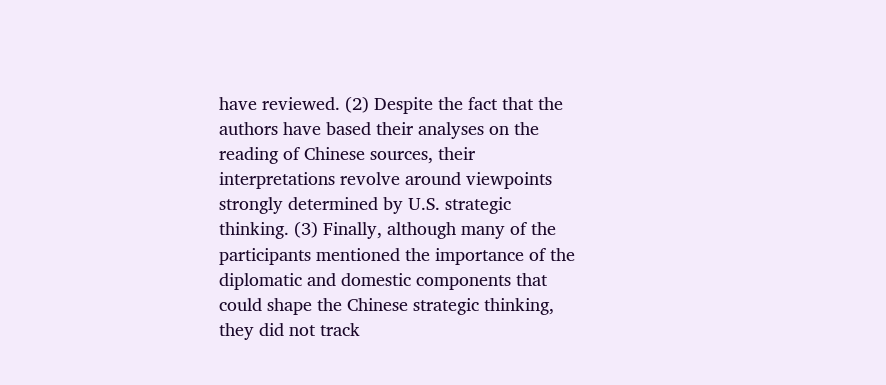have reviewed. (2) Despite the fact that the authors have based their analyses on the reading of Chinese sources, their interpretations revolve around viewpoints strongly determined by U.S. strategic thinking. (3) Finally, although many of the participants mentioned the importance of the diplomatic and domestic components that could shape the Chinese strategic thinking, they did not track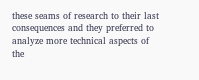these seams of research to their last consequences and they preferred to analyze more technical aspects of the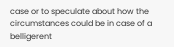case or to speculate about how the circumstances could be in case of a belligerent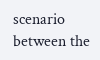scenario between the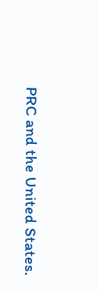PRC and the United States.